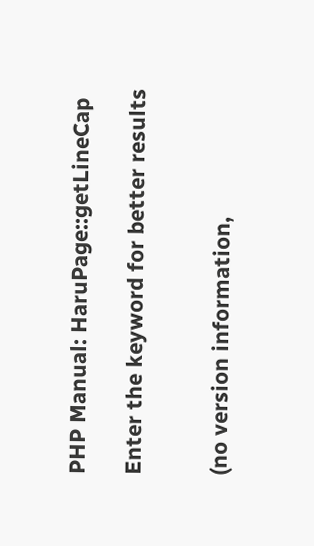PHP Manual: HaruPage::getLineCap

Enter the keyword for better results


(no version information,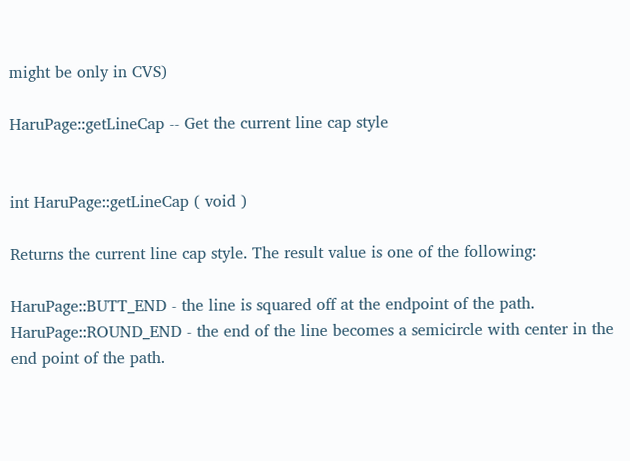might be only in CVS)

HaruPage::getLineCap -- Get the current line cap style


int HaruPage::getLineCap ( void )

Returns the current line cap style. The result value is one of the following:

HaruPage::BUTT_END - the line is squared off at the endpoint of the path.
HaruPage::ROUND_END - the end of the line becomes a semicircle with center in the end point of the path.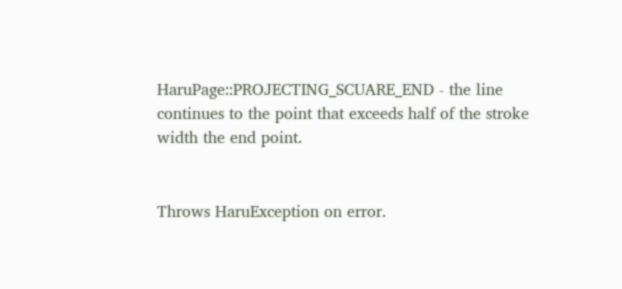HaruPage::PROJECTING_SCUARE_END - the line continues to the point that exceeds half of the stroke width the end point.


Throws HaruException on error.